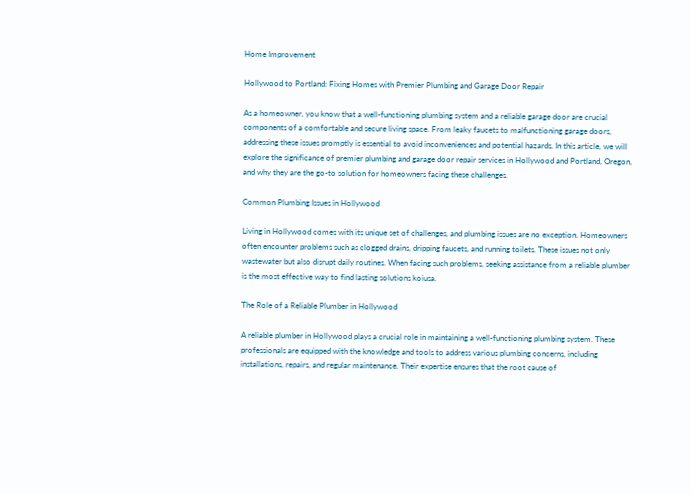Home Improvement

Hollywood to Portland: Fixing Homes with Premier Plumbing and Garage Door Repair

As a homeowner, you know that a well-functioning plumbing system and a reliable garage door are crucial components of a comfortable and secure living space. From leaky faucets to malfunctioning garage doors, addressing these issues promptly is essential to avoid inconveniences and potential hazards. In this article, we will explore the significance of premier plumbing and garage door repair services in Hollywood and Portland, Oregon, and why they are the go-to solution for homeowners facing these challenges.

Common Plumbing Issues in Hollywood

Living in Hollywood comes with its unique set of challenges, and plumbing issues are no exception. Homeowners often encounter problems such as clogged drains, dripping faucets, and running toilets. These issues not only wastewater but also disrupt daily routines. When facing such problems, seeking assistance from a reliable plumber is the most effective way to find lasting solutions koiusa.

The Role of a Reliable Plumber in Hollywood

A reliable plumber in Hollywood plays a crucial role in maintaining a well-functioning plumbing system. These professionals are equipped with the knowledge and tools to address various plumbing concerns, including installations, repairs, and regular maintenance. Their expertise ensures that the root cause of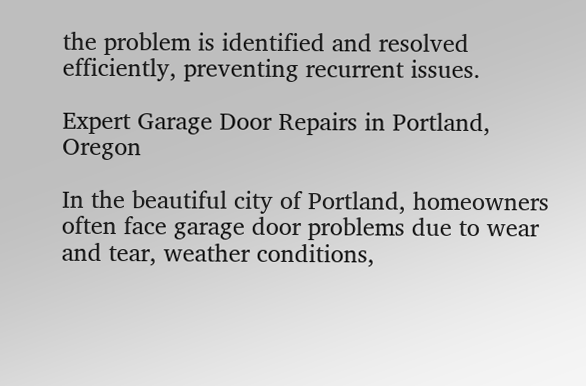the problem is identified and resolved efficiently, preventing recurrent issues.

Expert Garage Door Repairs in Portland, Oregon

In the beautiful city of Portland, homeowners often face garage door problems due to wear and tear, weather conditions,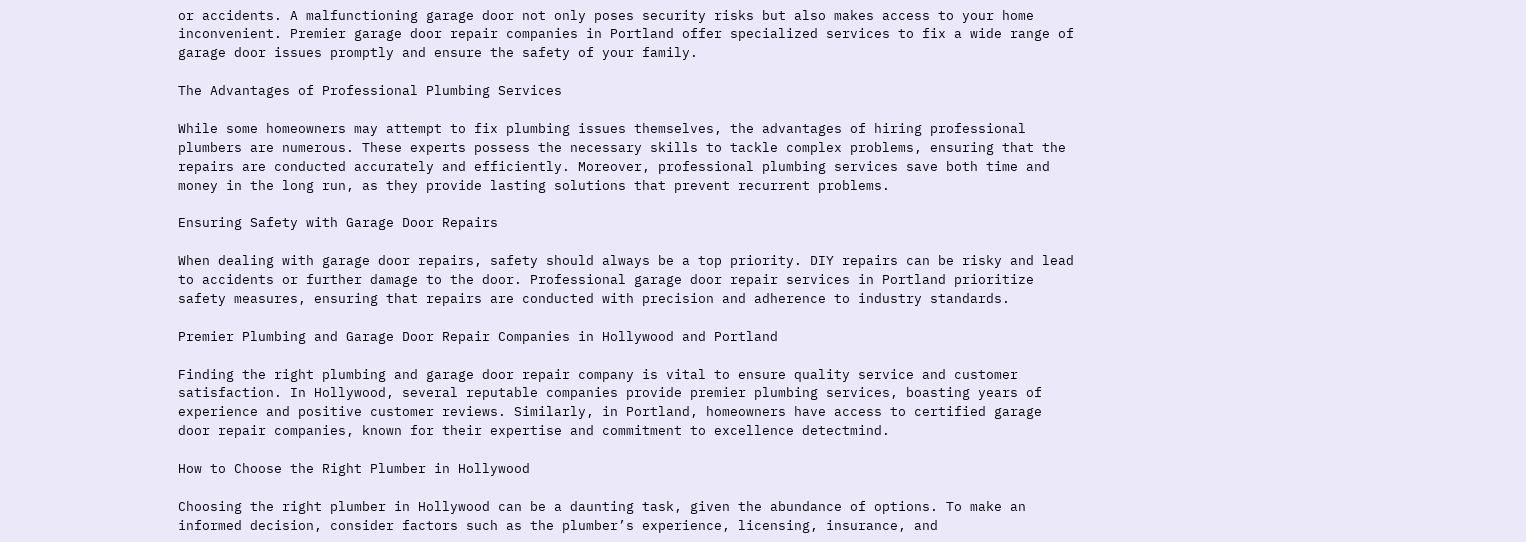or accidents. A malfunctioning garage door not only poses security risks but also makes access to your home inconvenient. Premier garage door repair companies in Portland offer specialized services to fix a wide range of garage door issues promptly and ensure the safety of your family.

The Advantages of Professional Plumbing Services

While some homeowners may attempt to fix plumbing issues themselves, the advantages of hiring professional plumbers are numerous. These experts possess the necessary skills to tackle complex problems, ensuring that the repairs are conducted accurately and efficiently. Moreover, professional plumbing services save both time and money in the long run, as they provide lasting solutions that prevent recurrent problems.

Ensuring Safety with Garage Door Repairs

When dealing with garage door repairs, safety should always be a top priority. DIY repairs can be risky and lead to accidents or further damage to the door. Professional garage door repair services in Portland prioritize safety measures, ensuring that repairs are conducted with precision and adherence to industry standards.

Premier Plumbing and Garage Door Repair Companies in Hollywood and Portland

Finding the right plumbing and garage door repair company is vital to ensure quality service and customer satisfaction. In Hollywood, several reputable companies provide premier plumbing services, boasting years of experience and positive customer reviews. Similarly, in Portland, homeowners have access to certified garage door repair companies, known for their expertise and commitment to excellence detectmind.

How to Choose the Right Plumber in Hollywood

Choosing the right plumber in Hollywood can be a daunting task, given the abundance of options. To make an informed decision, consider factors such as the plumber’s experience, licensing, insurance, and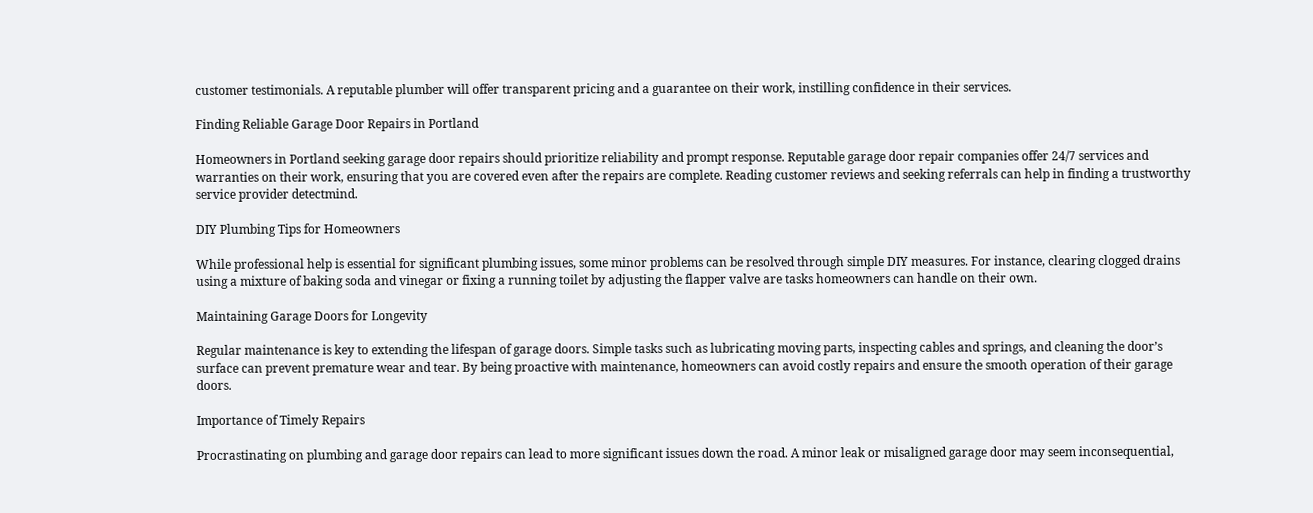customer testimonials. A reputable plumber will offer transparent pricing and a guarantee on their work, instilling confidence in their services.

Finding Reliable Garage Door Repairs in Portland

Homeowners in Portland seeking garage door repairs should prioritize reliability and prompt response. Reputable garage door repair companies offer 24/7 services and warranties on their work, ensuring that you are covered even after the repairs are complete. Reading customer reviews and seeking referrals can help in finding a trustworthy service provider detectmind.

DIY Plumbing Tips for Homeowners

While professional help is essential for significant plumbing issues, some minor problems can be resolved through simple DIY measures. For instance, clearing clogged drains using a mixture of baking soda and vinegar or fixing a running toilet by adjusting the flapper valve are tasks homeowners can handle on their own.

Maintaining Garage Doors for Longevity

Regular maintenance is key to extending the lifespan of garage doors. Simple tasks such as lubricating moving parts, inspecting cables and springs, and cleaning the door’s surface can prevent premature wear and tear. By being proactive with maintenance, homeowners can avoid costly repairs and ensure the smooth operation of their garage doors.

Importance of Timely Repairs

Procrastinating on plumbing and garage door repairs can lead to more significant issues down the road. A minor leak or misaligned garage door may seem inconsequential,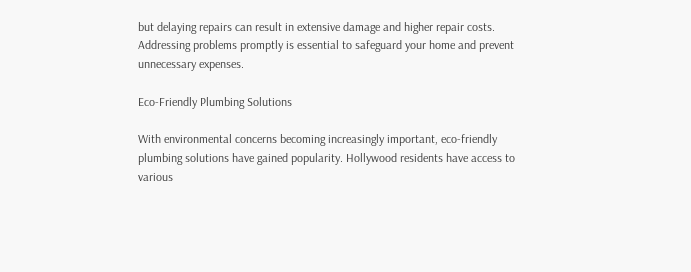but delaying repairs can result in extensive damage and higher repair costs. Addressing problems promptly is essential to safeguard your home and prevent unnecessary expenses.

Eco-Friendly Plumbing Solutions

With environmental concerns becoming increasingly important, eco-friendly plumbing solutions have gained popularity. Hollywood residents have access to various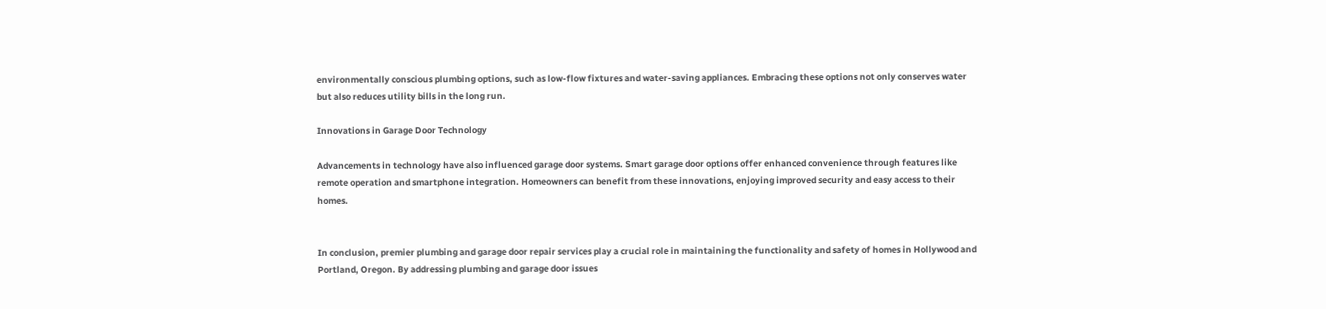environmentally conscious plumbing options, such as low-flow fixtures and water-saving appliances. Embracing these options not only conserves water but also reduces utility bills in the long run.

Innovations in Garage Door Technology

Advancements in technology have also influenced garage door systems. Smart garage door options offer enhanced convenience through features like remote operation and smartphone integration. Homeowners can benefit from these innovations, enjoying improved security and easy access to their homes.


In conclusion, premier plumbing and garage door repair services play a crucial role in maintaining the functionality and safety of homes in Hollywood and Portland, Oregon. By addressing plumbing and garage door issues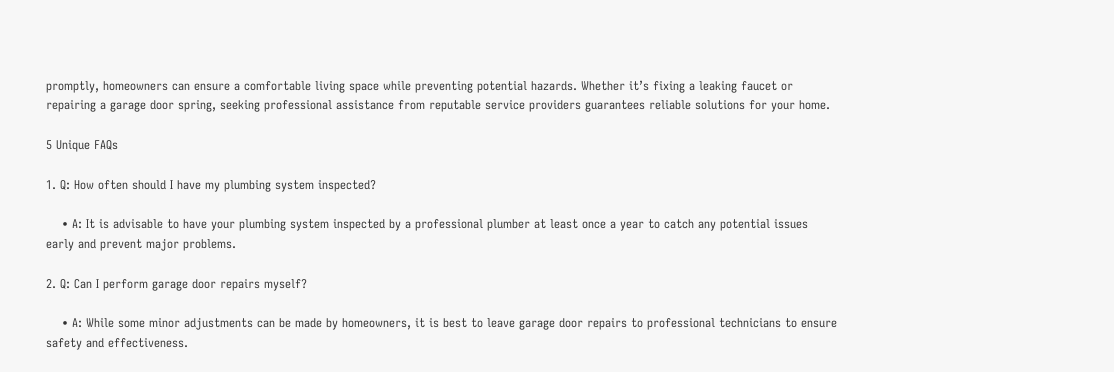promptly, homeowners can ensure a comfortable living space while preventing potential hazards. Whether it’s fixing a leaking faucet or repairing a garage door spring, seeking professional assistance from reputable service providers guarantees reliable solutions for your home.

5 Unique FAQs

1. Q: How often should I have my plumbing system inspected?

    • A: It is advisable to have your plumbing system inspected by a professional plumber at least once a year to catch any potential issues early and prevent major problems.

2. Q: Can I perform garage door repairs myself?

    • A: While some minor adjustments can be made by homeowners, it is best to leave garage door repairs to professional technicians to ensure safety and effectiveness.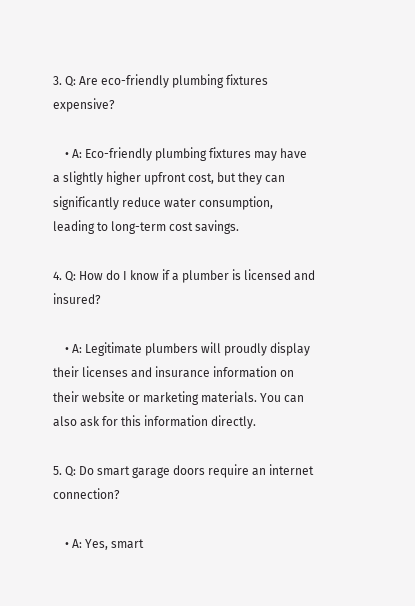3. Q: Are eco-friendly plumbing fixtures expensive?

    • A: Eco-friendly plumbing fixtures may have a slightly higher upfront cost, but they can significantly reduce water consumption, leading to long-term cost savings.

4. Q: How do I know if a plumber is licensed and insured?

    • A: Legitimate plumbers will proudly display their licenses and insurance information on their website or marketing materials. You can also ask for this information directly.

5. Q: Do smart garage doors require an internet connection?

    • A: Yes, smart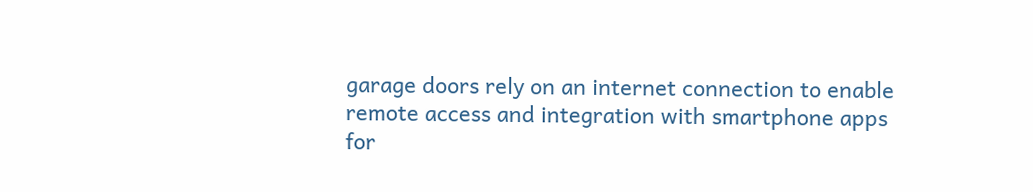garage doors rely on an internet connection to enable remote access and integration with smartphone apps for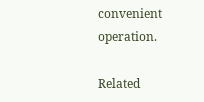convenient operation.

Related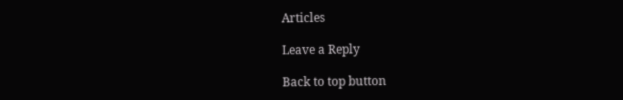Articles

Leave a Reply

Back to top button